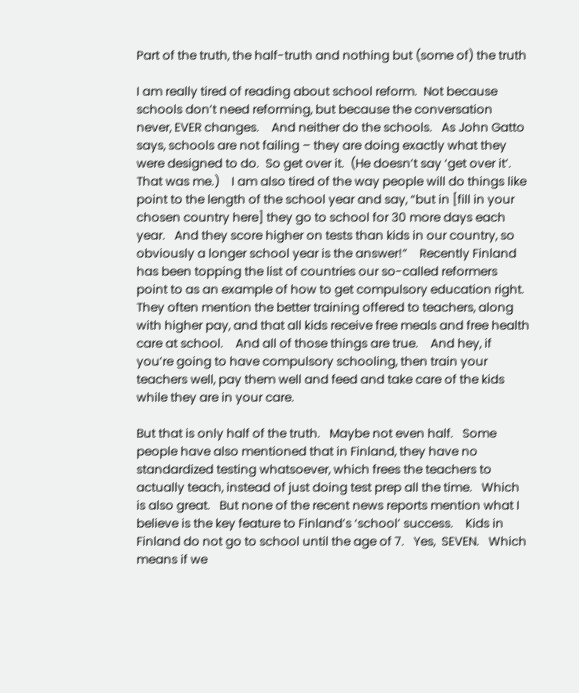Part of the truth, the half-truth and nothing but (some of) the truth

I am really tired of reading about school reform.  Not because schools don’t need reforming, but because the conversation never, EVER changes.    And neither do the schools.   As John Gatto says, schools are not failing – they are doing exactly what they were designed to do.  So get over it.  (He doesn’t say ‘get over it’.  That was me.)    I am also tired of the way people will do things like point to the length of the school year and say, “but in [fill in your chosen country here] they go to school for 30 more days each year.   And they score higher on tests than kids in our country, so obviously a longer school year is the answer!”    Recently Finland has been topping the list of countries our so-called reformers point to as an example of how to get compulsory education right.   They often mention the better training offered to teachers, along with higher pay, and that all kids receive free meals and free health care at school.    And all of those things are true.    And hey, if you’re going to have compulsory schooling, then train your teachers well, pay them well and feed and take care of the kids while they are in your care.

But that is only half of the truth.   Maybe not even half.   Some people have also mentioned that in Finland, they have no standardized testing whatsoever, which frees the teachers to actually teach, instead of just doing test prep all the time.   Which is also great.   But none of the recent news reports mention what I believe is the key feature to Finland’s ‘school’ success.    Kids in Finland do not go to school until the age of 7.   Yes,  SEVEN.   Which means if we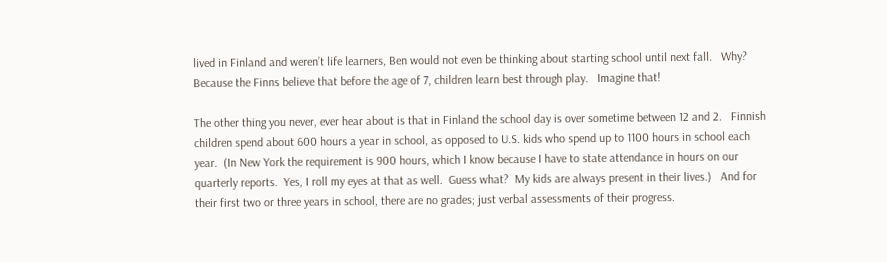lived in Finland and weren’t life learners, Ben would not even be thinking about starting school until next fall.   Why?  Because the Finns believe that before the age of 7, children learn best through play.   Imagine that!

The other thing you never, ever hear about is that in Finland the school day is over sometime between 12 and 2.   Finnish children spend about 600 hours a year in school, as opposed to U.S. kids who spend up to 1100 hours in school each year.  (In New York the requirement is 900 hours, which I know because I have to state attendance in hours on our quarterly reports.  Yes, I roll my eyes at that as well.  Guess what?  My kids are always present in their lives.)   And for their first two or three years in school, there are no grades; just verbal assessments of their progress.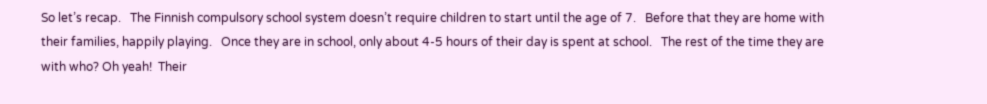So let’s recap.   The Finnish compulsory school system doesn’t require children to start until the age of 7.   Before that they are home with their families, happily playing.   Once they are in school, only about 4-5 hours of their day is spent at school.   The rest of the time they are with who? Oh yeah!  Their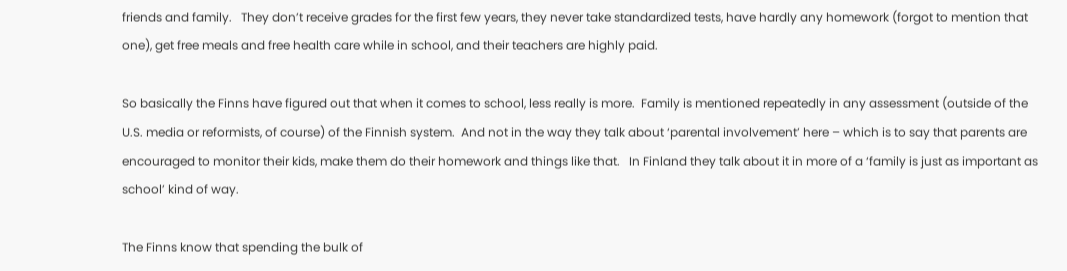friends and family.   They don’t receive grades for the first few years, they never take standardized tests, have hardly any homework (forgot to mention that one), get free meals and free health care while in school, and their teachers are highly paid.

So basically the Finns have figured out that when it comes to school, less really is more.  Family is mentioned repeatedly in any assessment (outside of the U.S. media or reformists, of course) of the Finnish system.  And not in the way they talk about ‘parental involvement’ here – which is to say that parents are encouraged to monitor their kids, make them do their homework and things like that.   In Finland they talk about it in more of a ‘family is just as important as school’ kind of way.

The Finns know that spending the bulk of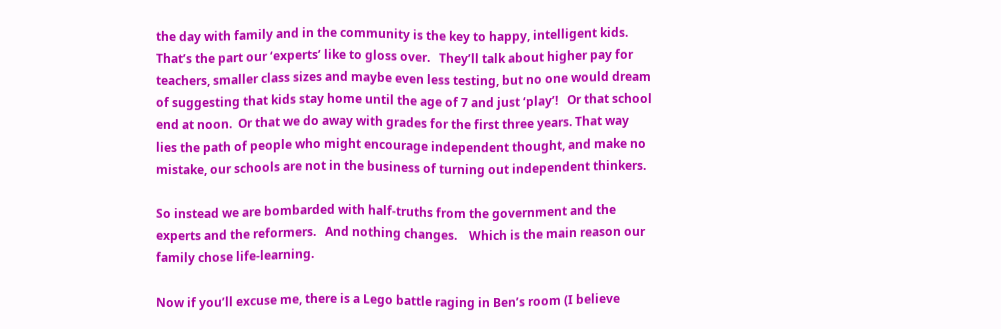the day with family and in the community is the key to happy, intelligent kids.    That’s the part our ‘experts’ like to gloss over.   They’ll talk about higher pay for teachers, smaller class sizes and maybe even less testing, but no one would dream of suggesting that kids stay home until the age of 7 and just ‘play’!   Or that school end at noon.  Or that we do away with grades for the first three years. That way lies the path of people who might encourage independent thought, and make no mistake, our schools are not in the business of turning out independent thinkers.

So instead we are bombarded with half-truths from the government and the experts and the reformers.   And nothing changes.    Which is the main reason our family chose life-learning.

Now if you’ll excuse me, there is a Lego battle raging in Ben’s room (I believe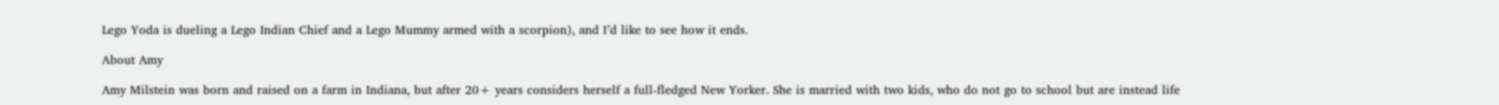Lego Yoda is dueling a Lego Indian Chief and a Lego Mummy armed with a scorpion), and I’d like to see how it ends.

About Amy

Amy Milstein was born and raised on a farm in Indiana, but after 20+ years considers herself a full-fledged New Yorker. She is married with two kids, who do not go to school but are instead life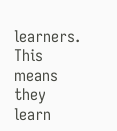learners. This means they learn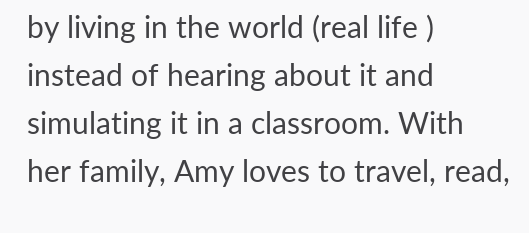by living in the world (real life ) instead of hearing about it and simulating it in a classroom. With her family, Amy loves to travel, read,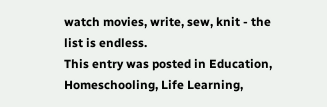watch movies, write, sew, knit - the list is endless.
This entry was posted in Education, Homeschooling, Life Learning,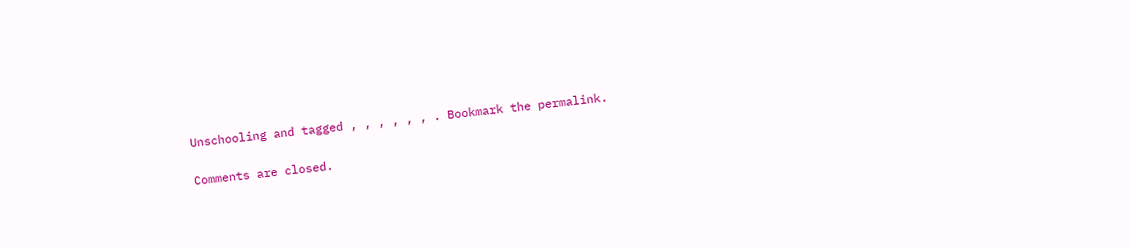Unschooling and tagged , , , , , , . Bookmark the permalink.

Comments are closed.